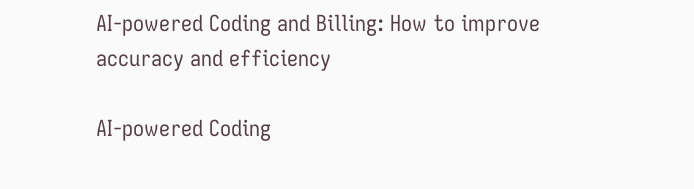AI-powered Coding and Billing: How to improve accuracy and efficiency

AI-powered Coding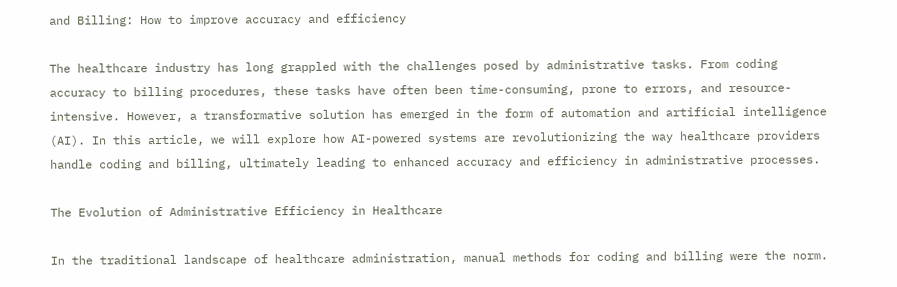and Billing: How to improve accuracy and efficiency

The healthcare industry has long grappled with the challenges posed by administrative tasks. From coding accuracy to billing procedures, these tasks have often been time-consuming, prone to errors, and resource-intensive. However, a transformative solution has emerged in the form of automation and artificial intelligence (AI). In this article, we will explore how AI-powered systems are revolutionizing the way healthcare providers handle coding and billing, ultimately leading to enhanced accuracy and efficiency in administrative processes.

The Evolution of Administrative Efficiency in Healthcare

In the traditional landscape of healthcare administration, manual methods for coding and billing were the norm.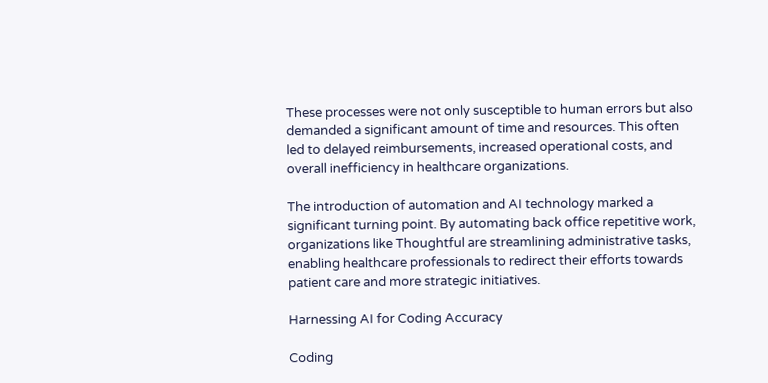These processes were not only susceptible to human errors but also demanded a significant amount of time and resources. This often led to delayed reimbursements, increased operational costs, and overall inefficiency in healthcare organizations.

The introduction of automation and AI technology marked a significant turning point. By automating back office repetitive work, organizations like Thoughtful are streamlining administrative tasks, enabling healthcare professionals to redirect their efforts towards patient care and more strategic initiatives.

Harnessing AI for Coding Accuracy

Coding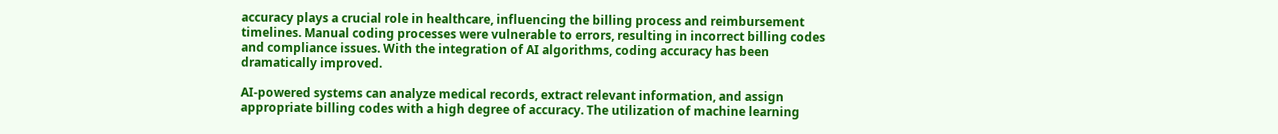accuracy plays a crucial role in healthcare, influencing the billing process and reimbursement timelines. Manual coding processes were vulnerable to errors, resulting in incorrect billing codes and compliance issues. With the integration of AI algorithms, coding accuracy has been dramatically improved.

AI-powered systems can analyze medical records, extract relevant information, and assign appropriate billing codes with a high degree of accuracy. The utilization of machine learning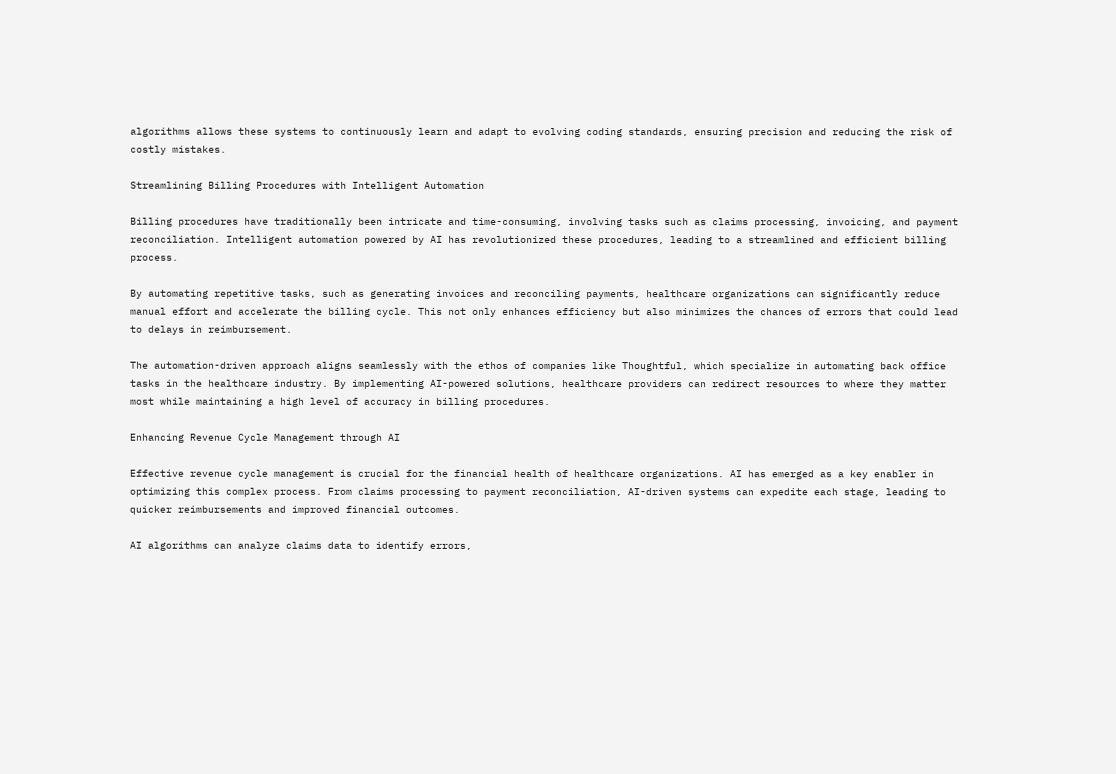algorithms allows these systems to continuously learn and adapt to evolving coding standards, ensuring precision and reducing the risk of costly mistakes.

Streamlining Billing Procedures with Intelligent Automation

Billing procedures have traditionally been intricate and time-consuming, involving tasks such as claims processing, invoicing, and payment reconciliation. Intelligent automation powered by AI has revolutionized these procedures, leading to a streamlined and efficient billing process.

By automating repetitive tasks, such as generating invoices and reconciling payments, healthcare organizations can significantly reduce manual effort and accelerate the billing cycle. This not only enhances efficiency but also minimizes the chances of errors that could lead to delays in reimbursement.

The automation-driven approach aligns seamlessly with the ethos of companies like Thoughtful, which specialize in automating back office tasks in the healthcare industry. By implementing AI-powered solutions, healthcare providers can redirect resources to where they matter most while maintaining a high level of accuracy in billing procedures.

Enhancing Revenue Cycle Management through AI

Effective revenue cycle management is crucial for the financial health of healthcare organizations. AI has emerged as a key enabler in optimizing this complex process. From claims processing to payment reconciliation, AI-driven systems can expedite each stage, leading to quicker reimbursements and improved financial outcomes.

AI algorithms can analyze claims data to identify errors,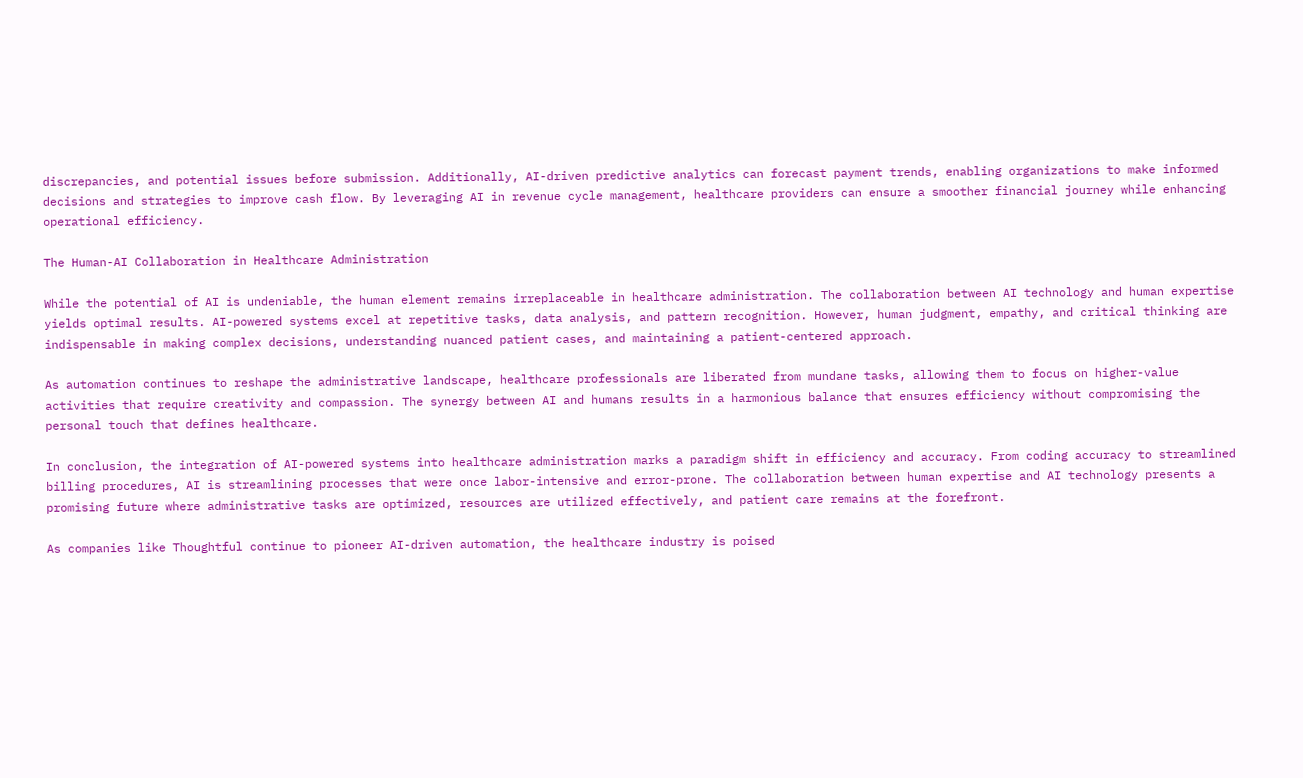discrepancies, and potential issues before submission. Additionally, AI-driven predictive analytics can forecast payment trends, enabling organizations to make informed decisions and strategies to improve cash flow. By leveraging AI in revenue cycle management, healthcare providers can ensure a smoother financial journey while enhancing operational efficiency.

The Human-AI Collaboration in Healthcare Administration

While the potential of AI is undeniable, the human element remains irreplaceable in healthcare administration. The collaboration between AI technology and human expertise yields optimal results. AI-powered systems excel at repetitive tasks, data analysis, and pattern recognition. However, human judgment, empathy, and critical thinking are indispensable in making complex decisions, understanding nuanced patient cases, and maintaining a patient-centered approach.

As automation continues to reshape the administrative landscape, healthcare professionals are liberated from mundane tasks, allowing them to focus on higher-value activities that require creativity and compassion. The synergy between AI and humans results in a harmonious balance that ensures efficiency without compromising the personal touch that defines healthcare.

In conclusion, the integration of AI-powered systems into healthcare administration marks a paradigm shift in efficiency and accuracy. From coding accuracy to streamlined billing procedures, AI is streamlining processes that were once labor-intensive and error-prone. The collaboration between human expertise and AI technology presents a promising future where administrative tasks are optimized, resources are utilized effectively, and patient care remains at the forefront.

As companies like Thoughtful continue to pioneer AI-driven automation, the healthcare industry is poised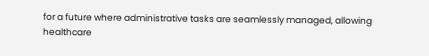for a future where administrative tasks are seamlessly managed, allowing healthcare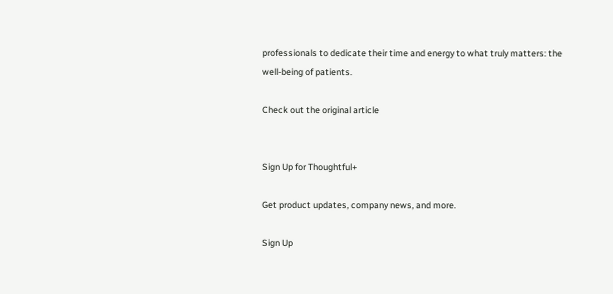professionals to dedicate their time and energy to what truly matters: the well-being of patients.

Check out the original article


Sign Up for Thoughtful+

Get product updates, company news, and more.

Sign Up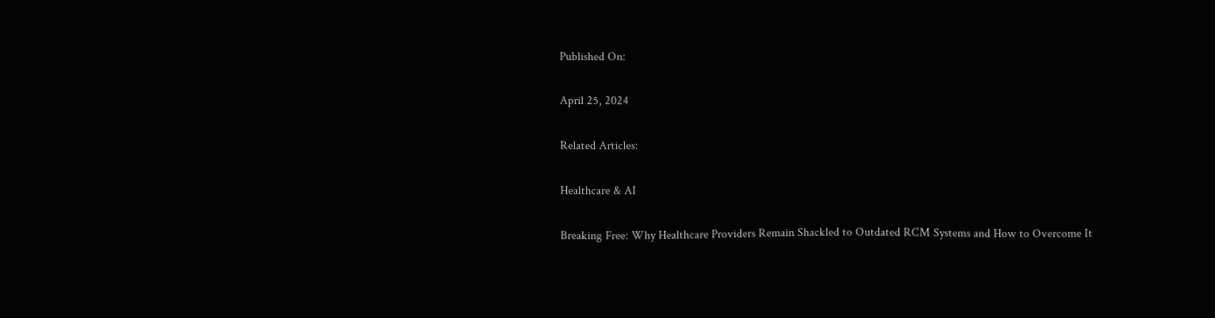Published On:

April 25, 2024

Related Articles:

Healthcare & AI

Breaking Free: Why Healthcare Providers Remain Shackled to Outdated RCM Systems and How to Overcome It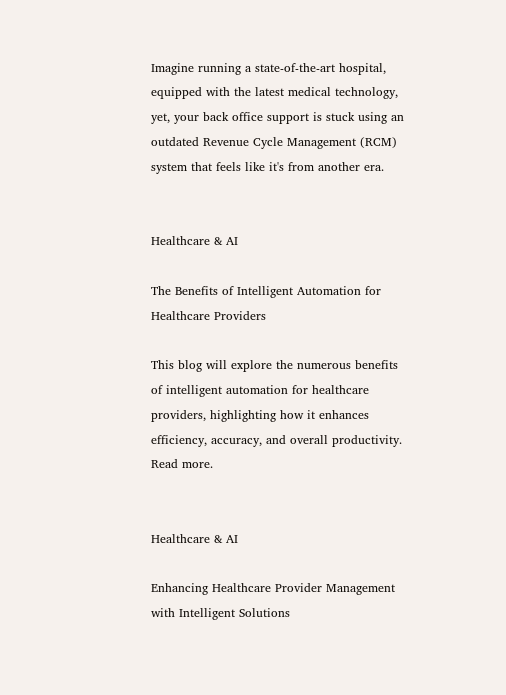Imagine running a state-of-the-art hospital, equipped with the latest medical technology, yet, your back office support is stuck using an outdated Revenue Cycle Management (RCM) system that feels like it's from another era.


Healthcare & AI

The Benefits of Intelligent Automation for Healthcare Providers

This blog will explore the numerous benefits of intelligent automation for healthcare providers, highlighting how it enhances efficiency, accuracy, and overall productivity. Read more.


Healthcare & AI

Enhancing Healthcare Provider Management with Intelligent Solutions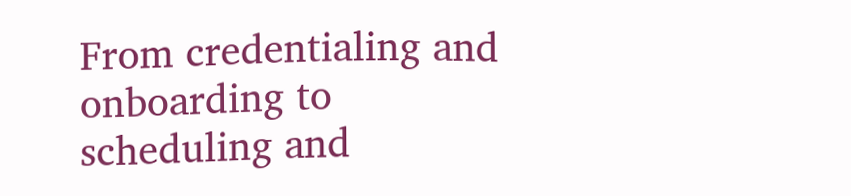From credentialing and onboarding to scheduling and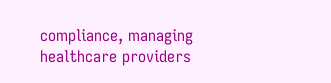compliance, managing healthcare providers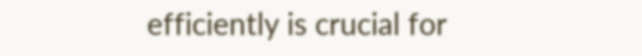efficiently is crucial for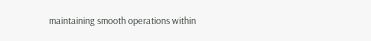maintaining smooth operations within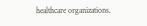healthcare organizations.